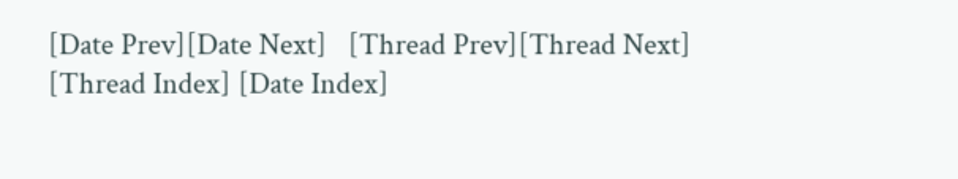[Date Prev][Date Next]   [Thread Prev][Thread Next]   [Thread Index] [Date Index]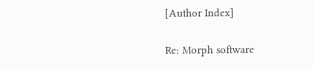[Author Index]

Re: Morph software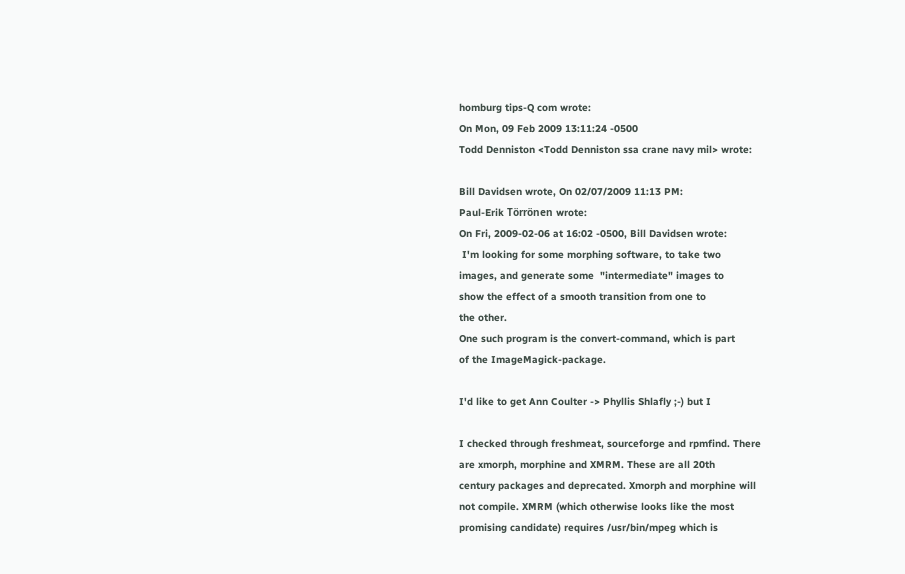homburg tips-Q com wrote:
On Mon, 09 Feb 2009 13:11:24 -0500
Todd Denniston <Todd Denniston ssa crane navy mil> wrote:

Bill Davidsen wrote, On 02/07/2009 11:13 PM:
Paul-Erik Törrönen wrote:
On Fri, 2009-02-06 at 16:02 -0500, Bill Davidsen wrote:
 I'm looking for some morphing software, to take two
images, and generate some  "intermediate" images to
show the effect of a smooth transition from one to
the other.
One such program is the convert-command, which is part
of the ImageMagick-package.

I'd like to get Ann Coulter -> Phyllis Shlafly ;-) but I

I checked through freshmeat, sourceforge and rpmfind. There
are xmorph, morphine and XMRM. These are all 20th
century packages and deprecated. Xmorph and morphine will
not compile. XMRM (which otherwise looks like the most
promising candidate) requires /usr/bin/mpeg which is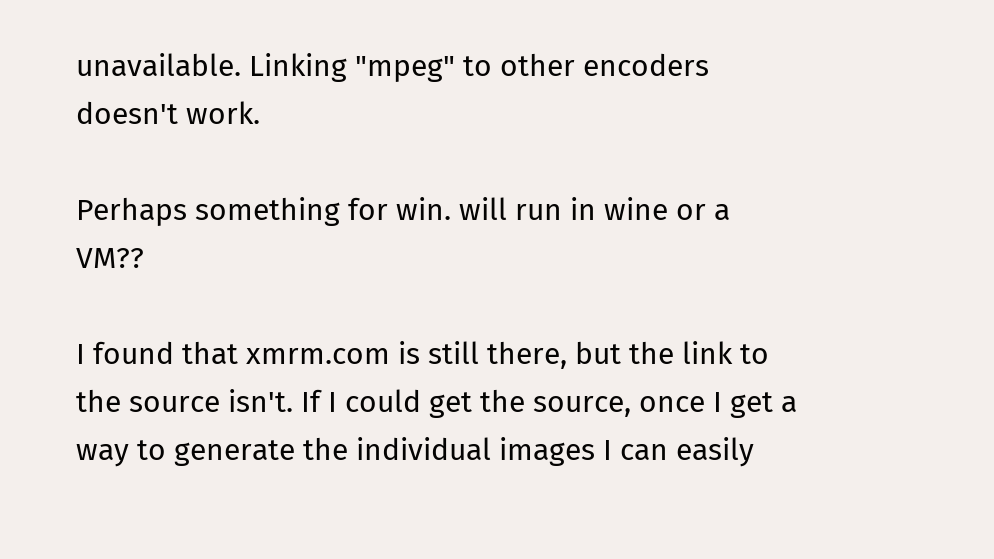unavailable. Linking "mpeg" to other encoders doesn't work.

Perhaps something for win. will run in wine or a VM??

I found that xmrm.com is still there, but the link to the source isn't. If I could get the source, once I get a way to generate the individual images I can easily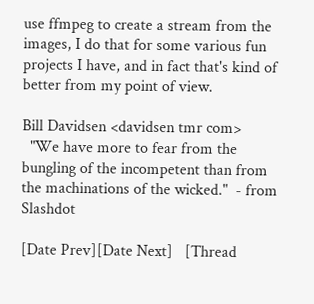use ffmpeg to create a stream from the images, I do that for some various fun projects I have, and in fact that's kind of better from my point of view.

Bill Davidsen <davidsen tmr com>
  "We have more to fear from the bungling of the incompetent than from
the machinations of the wicked."  - from Slashdot

[Date Prev][Date Next]   [Thread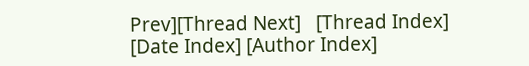Prev][Thread Next]   [Thread Index] [Date Index] [Author Index]